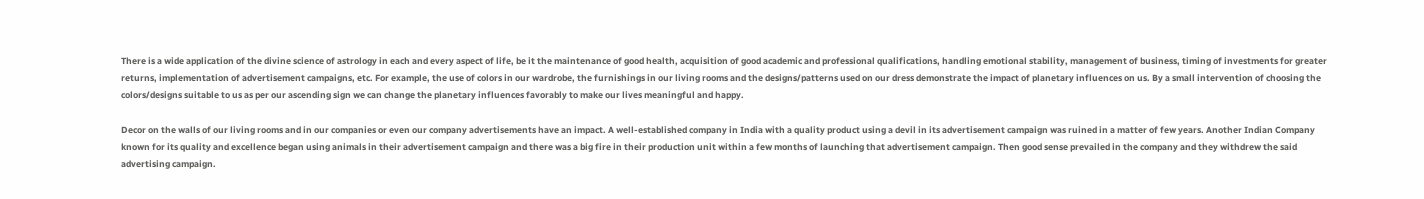There is a wide application of the divine science of astrology in each and every aspect of life, be it the maintenance of good health, acquisition of good academic and professional qualifications, handling emotional stability, management of business, timing of investments for greater returns, implementation of advertisement campaigns, etc. For example, the use of colors in our wardrobe, the furnishings in our living rooms and the designs/patterns used on our dress demonstrate the impact of planetary influences on us. By a small intervention of choosing the colors/designs suitable to us as per our ascending sign we can change the planetary influences favorably to make our lives meaningful and happy.

Decor on the walls of our living rooms and in our companies or even our company advertisements have an impact. A well-established company in India with a quality product using a devil in its advertisement campaign was ruined in a matter of few years. Another Indian Company known for its quality and excellence began using animals in their advertisement campaign and there was a big fire in their production unit within a few months of launching that advertisement campaign. Then good sense prevailed in the company and they withdrew the said advertising campaign.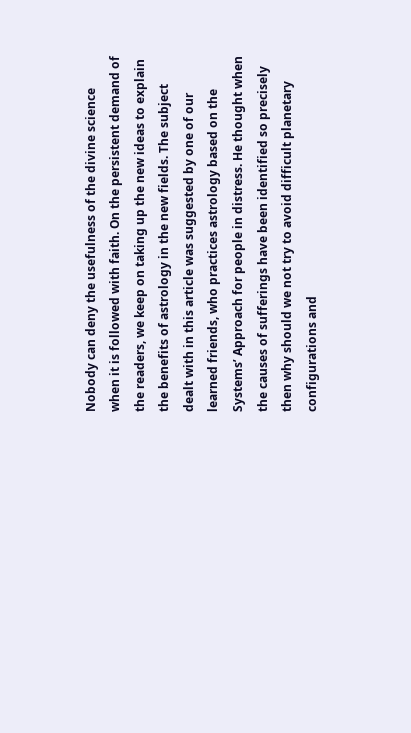Nobody can deny the usefulness of the divine science when it is followed with faith. On the persistent demand of the readers, we keep on taking up the new ideas to explain the benefits of astrology in the new fields. The subject dealt with in this article was suggested by one of our learned friends, who practices astrology based on the Systems’ Approach for people in distress. He thought when the causes of sufferings have been identified so precisely then why should we not try to avoid difficult planetary configurations and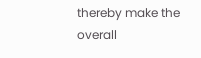thereby make the overall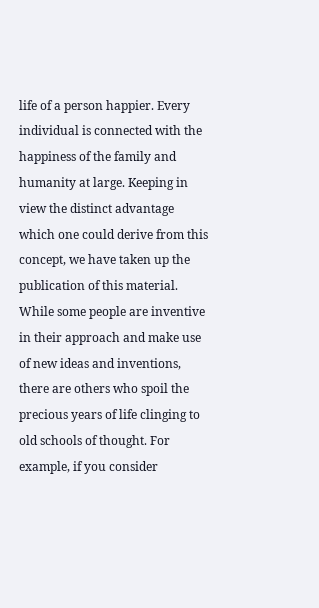life of a person happier. Every individual is connected with the happiness of the family and humanity at large. Keeping in view the distinct advantage which one could derive from this concept, we have taken up the publication of this material. While some people are inventive in their approach and make use of new ideas and inventions, there are others who spoil the precious years of life clinging to old schools of thought. For example, if you consider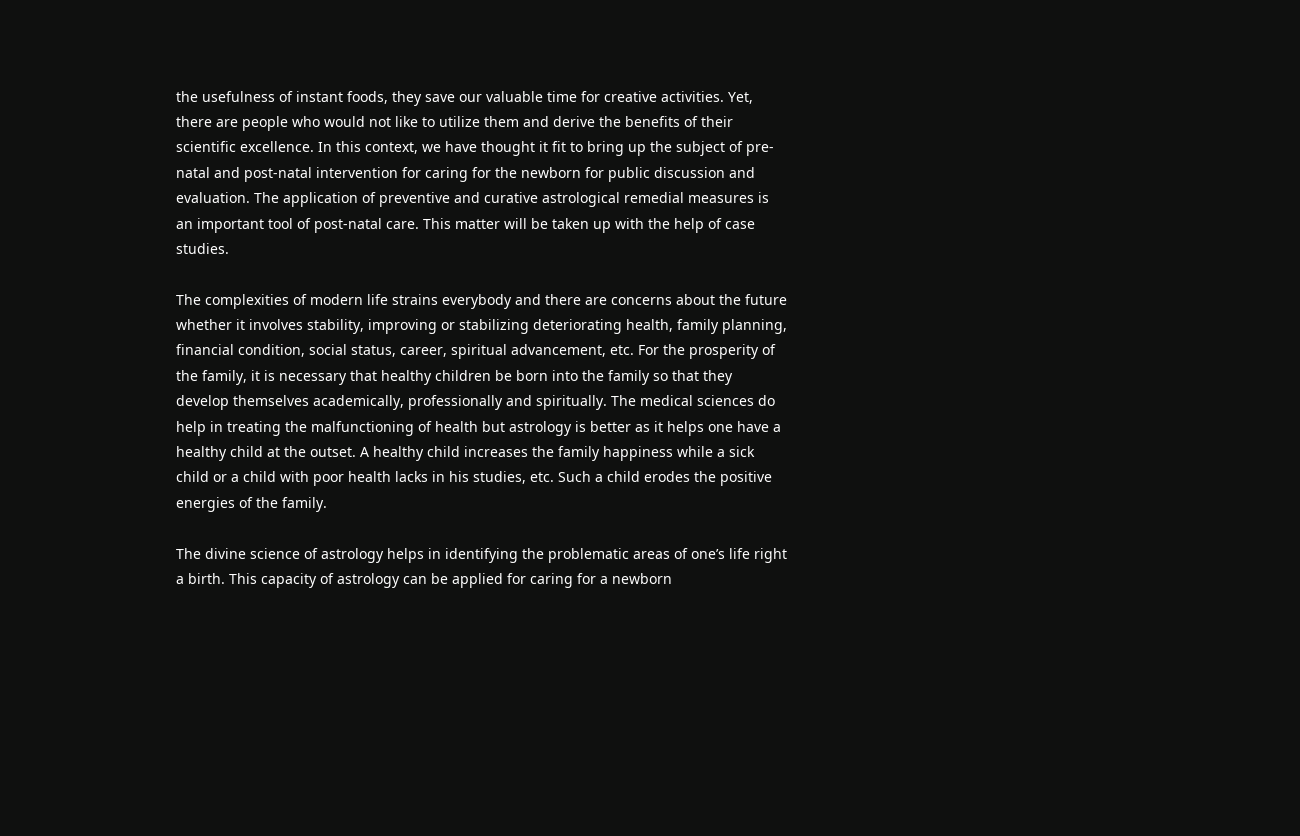the usefulness of instant foods, they save our valuable time for creative activities. Yet, there are people who would not like to utilize them and derive the benefits of their scientific excellence. In this context, we have thought it fit to bring up the subject of pre-natal and post-natal intervention for caring for the newborn for public discussion and evaluation. The application of preventive and curative astrological remedial measures is an important tool of post-natal care. This matter will be taken up with the help of case studies.

The complexities of modern life strains everybody and there are concerns about the future whether it involves stability, improving or stabilizing deteriorating health, family planning, financial condition, social status, career, spiritual advancement, etc. For the prosperity of the family, it is necessary that healthy children be born into the family so that they develop themselves academically, professionally and spiritually. The medical sciences do help in treating the malfunctioning of health but astrology is better as it helps one have a healthy child at the outset. A healthy child increases the family happiness while a sick child or a child with poor health lacks in his studies, etc. Such a child erodes the positive energies of the family.

The divine science of astrology helps in identifying the problematic areas of one’s life right a birth. This capacity of astrology can be applied for caring for a newborn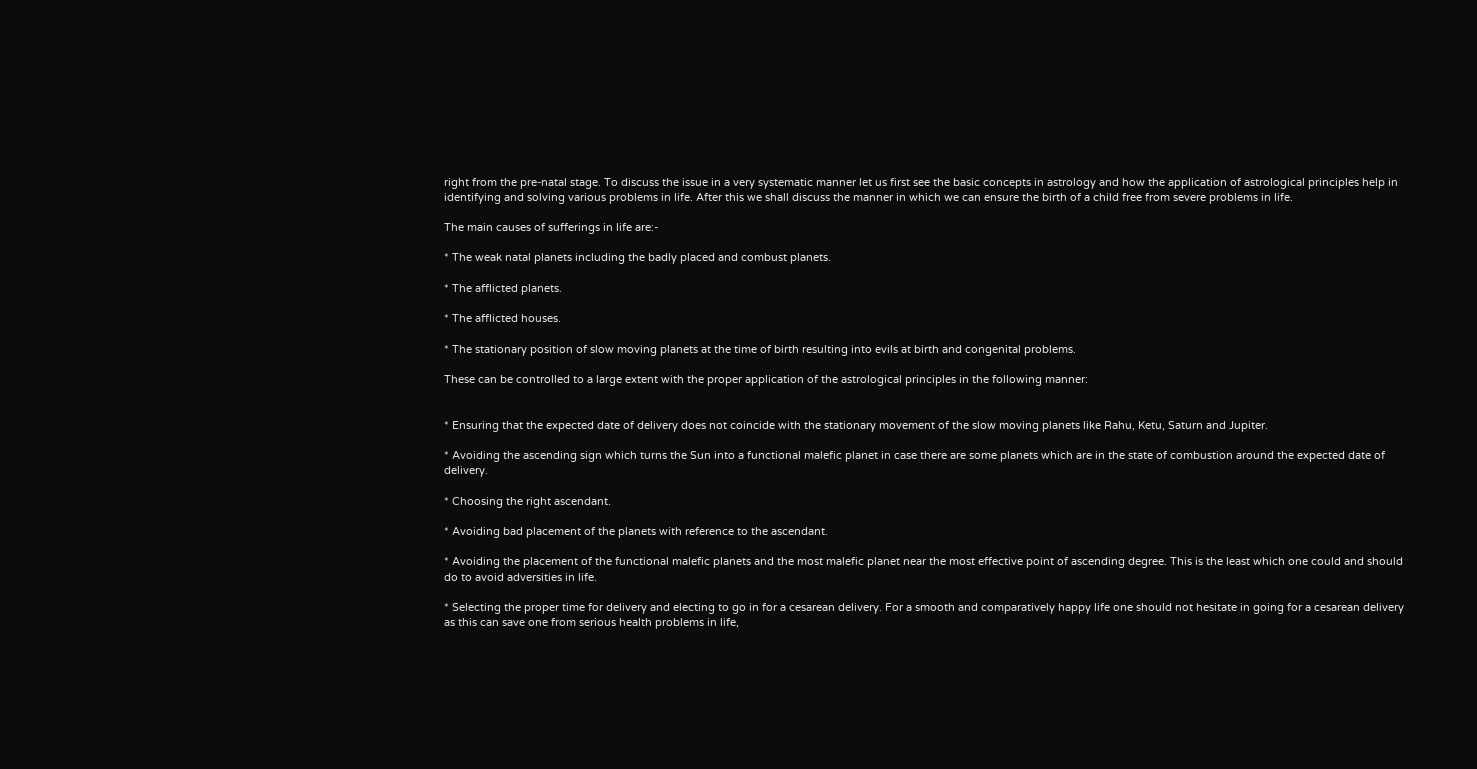right from the pre-natal stage. To discuss the issue in a very systematic manner let us first see the basic concepts in astrology and how the application of astrological principles help in identifying and solving various problems in life. After this we shall discuss the manner in which we can ensure the birth of a child free from severe problems in life.

The main causes of sufferings in life are:-

* The weak natal planets including the badly placed and combust planets.

* The afflicted planets.

* The afflicted houses.

* The stationary position of slow moving planets at the time of birth resulting into evils at birth and congenital problems.

These can be controlled to a large extent with the proper application of the astrological principles in the following manner:


* Ensuring that the expected date of delivery does not coincide with the stationary movement of the slow moving planets like Rahu, Ketu, Saturn and Jupiter.

* Avoiding the ascending sign which turns the Sun into a functional malefic planet in case there are some planets which are in the state of combustion around the expected date of delivery.

* Choosing the right ascendant.

* Avoiding bad placement of the planets with reference to the ascendant.

* Avoiding the placement of the functional malefic planets and the most malefic planet near the most effective point of ascending degree. This is the least which one could and should do to avoid adversities in life.

* Selecting the proper time for delivery and electing to go in for a cesarean delivery. For a smooth and comparatively happy life one should not hesitate in going for a cesarean delivery as this can save one from serious health problems in life,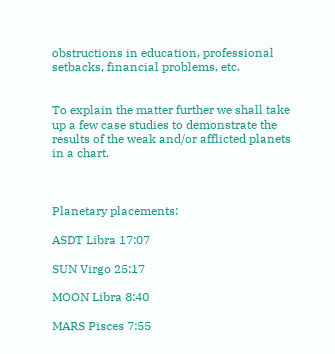obstructions in education, professional setbacks, financial problems, etc.


To explain the matter further we shall take up a few case studies to demonstrate the results of the weak and/or afflicted planets in a chart.



Planetary placements:

ASDT Libra 17:07

SUN Virgo 25:17

MOON Libra 8:40

MARS Pisces 7:55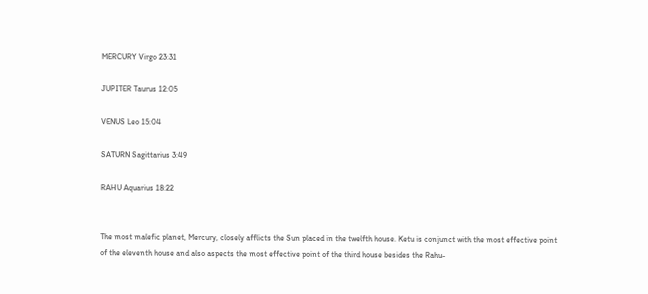MERCURY Virgo 23:31

JUPITER Taurus 12:05

VENUS Leo 15:04

SATURN Sagittarius 3:49

RAHU Aquarius 18:22


The most malefic planet, Mercury, closely afflicts the Sun placed in the twelfth house. Ketu is conjunct with the most effective point of the eleventh house and also aspects the most effective point of the third house besides the Rahu-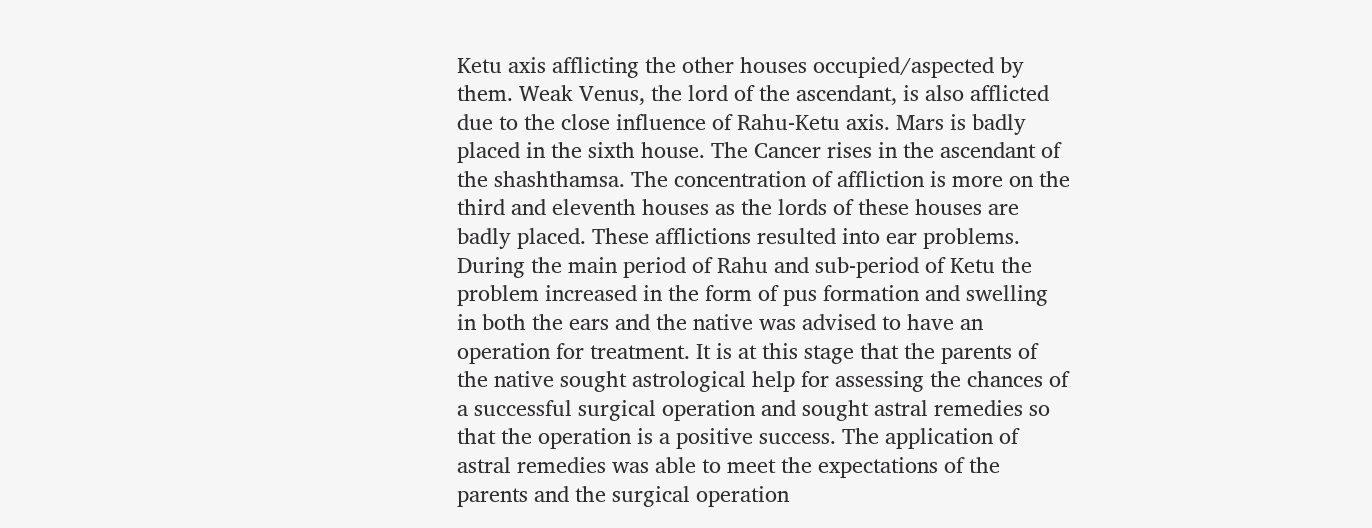Ketu axis afflicting the other houses occupied/aspected by them. Weak Venus, the lord of the ascendant, is also afflicted due to the close influence of Rahu-Ketu axis. Mars is badly placed in the sixth house. The Cancer rises in the ascendant of the shashthamsa. The concentration of affliction is more on the third and eleventh houses as the lords of these houses are badly placed. These afflictions resulted into ear problems. During the main period of Rahu and sub-period of Ketu the problem increased in the form of pus formation and swelling in both the ears and the native was advised to have an operation for treatment. It is at this stage that the parents of the native sought astrological help for assessing the chances of a successful surgical operation and sought astral remedies so that the operation is a positive success. The application of astral remedies was able to meet the expectations of the parents and the surgical operation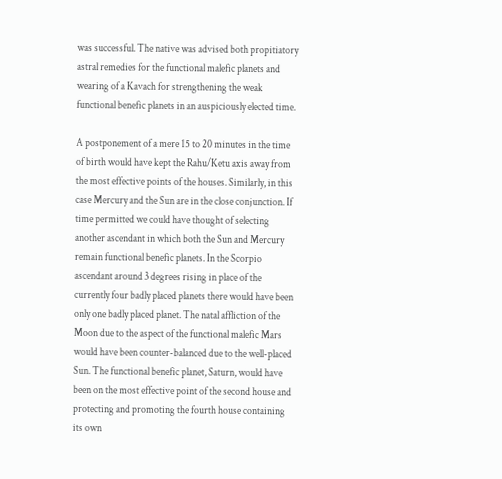was successful. The native was advised both propitiatory astral remedies for the functional malefic planets and wearing of a Kavach for strengthening the weak functional benefic planets in an auspiciously elected time.

A postponement of a mere 15 to 20 minutes in the time of birth would have kept the Rahu/Ketu axis away from the most effective points of the houses. Similarly, in this case Mercury and the Sun are in the close conjunction. If time permitted we could have thought of selecting another ascendant in which both the Sun and Mercury remain functional benefic planets. In the Scorpio ascendant around 3 degrees rising in place of the currently four badly placed planets there would have been only one badly placed planet. The natal affliction of the Moon due to the aspect of the functional malefic Mars would have been counter-balanced due to the well-placed Sun. The functional benefic planet, Saturn, would have been on the most effective point of the second house and protecting and promoting the fourth house containing its own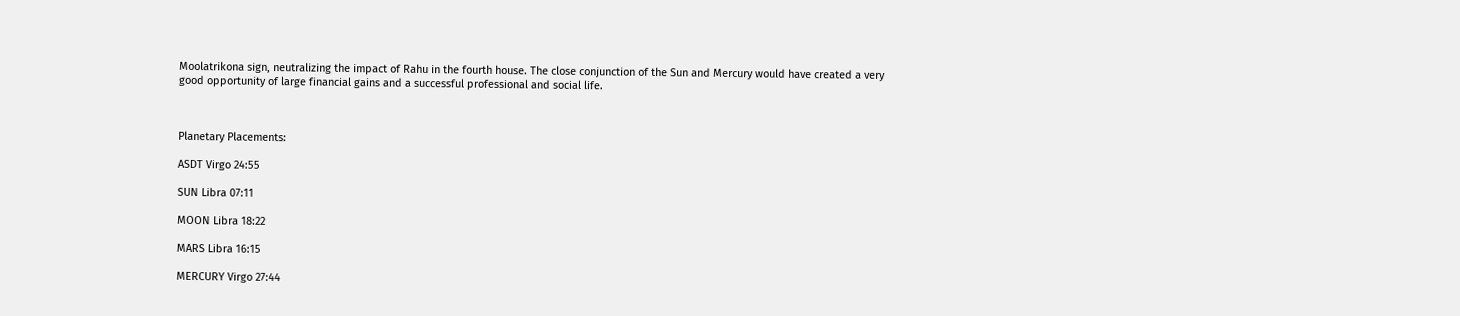Moolatrikona sign, neutralizing the impact of Rahu in the fourth house. The close conjunction of the Sun and Mercury would have created a very good opportunity of large financial gains and a successful professional and social life.



Planetary Placements:

ASDT Virgo 24:55

SUN Libra 07:11

MOON Libra 18:22

MARS Libra 16:15

MERCURY Virgo 27:44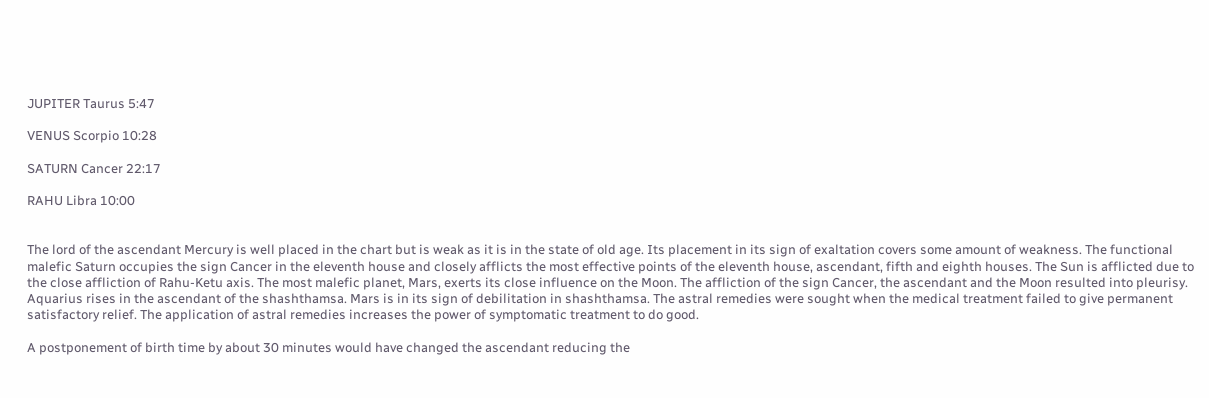JUPITER Taurus 5:47

VENUS Scorpio 10:28

SATURN Cancer 22:17

RAHU Libra 10:00


The lord of the ascendant Mercury is well placed in the chart but is weak as it is in the state of old age. Its placement in its sign of exaltation covers some amount of weakness. The functional malefic Saturn occupies the sign Cancer in the eleventh house and closely afflicts the most effective points of the eleventh house, ascendant, fifth and eighth houses. The Sun is afflicted due to the close affliction of Rahu-Ketu axis. The most malefic planet, Mars, exerts its close influence on the Moon. The affliction of the sign Cancer, the ascendant and the Moon resulted into pleurisy. Aquarius rises in the ascendant of the shashthamsa. Mars is in its sign of debilitation in shashthamsa. The astral remedies were sought when the medical treatment failed to give permanent satisfactory relief. The application of astral remedies increases the power of symptomatic treatment to do good.

A postponement of birth time by about 30 minutes would have changed the ascendant reducing the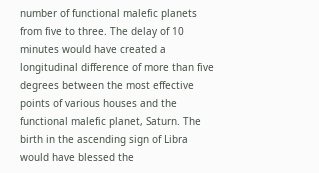number of functional malefic planets from five to three. The delay of 10 minutes would have created a longitudinal difference of more than five degrees between the most effective points of various houses and the functional malefic planet, Saturn. The birth in the ascending sign of Libra would have blessed the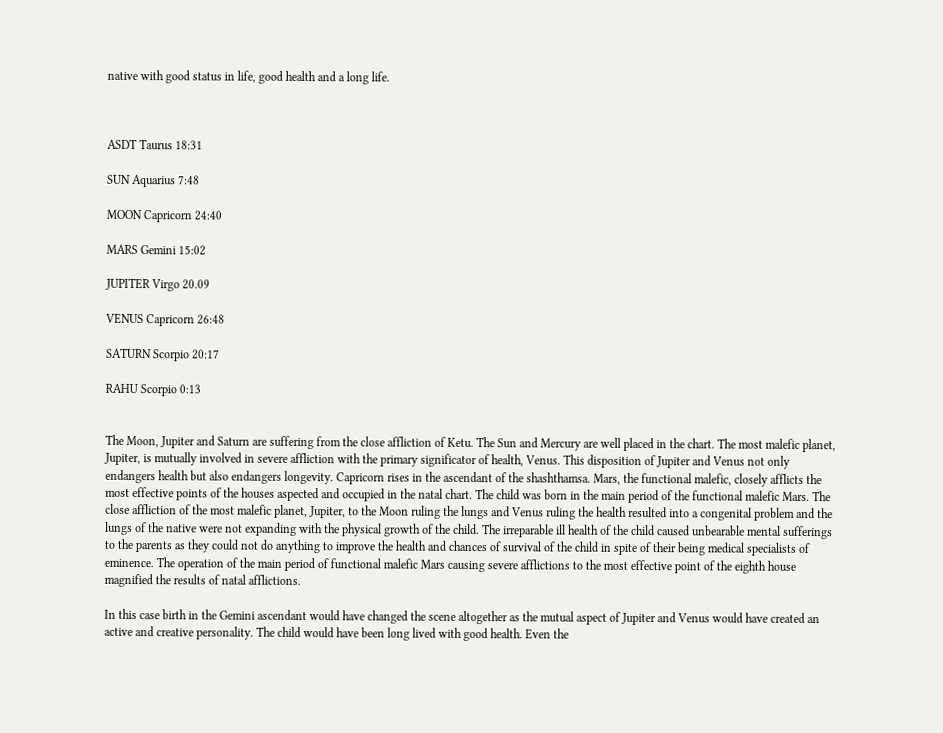native with good status in life, good health and a long life.



ASDT Taurus 18:31

SUN Aquarius 7:48

MOON Capricorn 24:40

MARS Gemini 15:02

JUPITER Virgo 20.09

VENUS Capricorn 26:48

SATURN Scorpio 20:17

RAHU Scorpio 0:13


The Moon, Jupiter and Saturn are suffering from the close affliction of Ketu. The Sun and Mercury are well placed in the chart. The most malefic planet, Jupiter, is mutually involved in severe affliction with the primary significator of health, Venus. This disposition of Jupiter and Venus not only endangers health but also endangers longevity. Capricorn rises in the ascendant of the shashthamsa. Mars, the functional malefic, closely afflicts the most effective points of the houses aspected and occupied in the natal chart. The child was born in the main period of the functional malefic Mars. The close affliction of the most malefic planet, Jupiter, to the Moon ruling the lungs and Venus ruling the health resulted into a congenital problem and the lungs of the native were not expanding with the physical growth of the child. The irreparable ill health of the child caused unbearable mental sufferings to the parents as they could not do anything to improve the health and chances of survival of the child in spite of their being medical specialists of eminence. The operation of the main period of functional malefic Mars causing severe afflictions to the most effective point of the eighth house magnified the results of natal afflictions.

In this case birth in the Gemini ascendant would have changed the scene altogether as the mutual aspect of Jupiter and Venus would have created an active and creative personality. The child would have been long lived with good health. Even the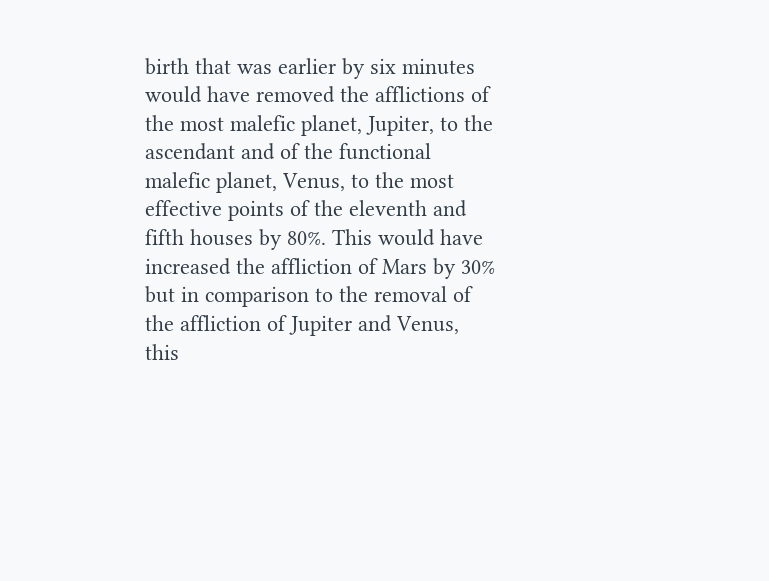birth that was earlier by six minutes would have removed the afflictions of the most malefic planet, Jupiter, to the ascendant and of the functional malefic planet, Venus, to the most effective points of the eleventh and fifth houses by 80%. This would have increased the affliction of Mars by 30% but in comparison to the removal of the affliction of Jupiter and Venus, this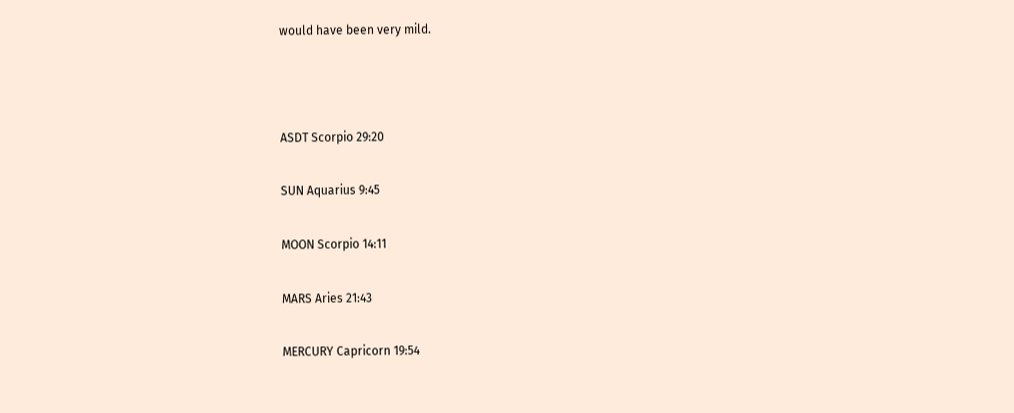would have been very mild.



ASDT Scorpio 29:20

SUN Aquarius 9:45

MOON Scorpio 14:11

MARS Aries 21:43

MERCURY Capricorn 19:54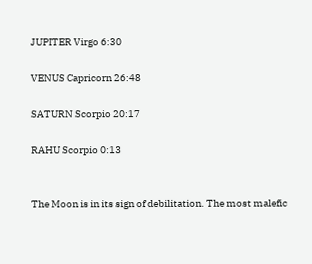JUPITER Virgo 6:30

VENUS Capricorn 26:48

SATURN Scorpio 20:17

RAHU Scorpio 0:13


The Moon is in its sign of debilitation. The most malefic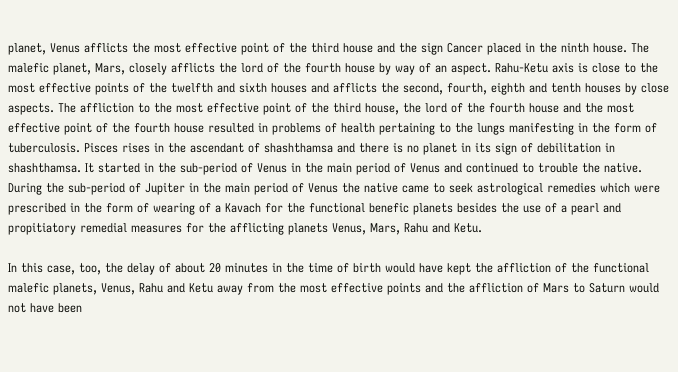planet, Venus afflicts the most effective point of the third house and the sign Cancer placed in the ninth house. The malefic planet, Mars, closely afflicts the lord of the fourth house by way of an aspect. Rahu-Ketu axis is close to the most effective points of the twelfth and sixth houses and afflicts the second, fourth, eighth and tenth houses by close aspects. The affliction to the most effective point of the third house, the lord of the fourth house and the most effective point of the fourth house resulted in problems of health pertaining to the lungs manifesting in the form of tuberculosis. Pisces rises in the ascendant of shashthamsa and there is no planet in its sign of debilitation in shashthamsa. It started in the sub-period of Venus in the main period of Venus and continued to trouble the native. During the sub-period of Jupiter in the main period of Venus the native came to seek astrological remedies which were prescribed in the form of wearing of a Kavach for the functional benefic planets besides the use of a pearl and propitiatory remedial measures for the afflicting planets Venus, Mars, Rahu and Ketu.

In this case, too, the delay of about 20 minutes in the time of birth would have kept the affliction of the functional malefic planets, Venus, Rahu and Ketu away from the most effective points and the affliction of Mars to Saturn would not have been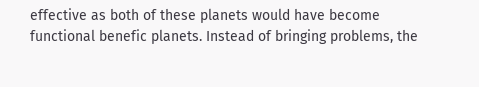effective as both of these planets would have become functional benefic planets. Instead of bringing problems, the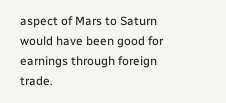aspect of Mars to Saturn would have been good for earnings through foreign trade.